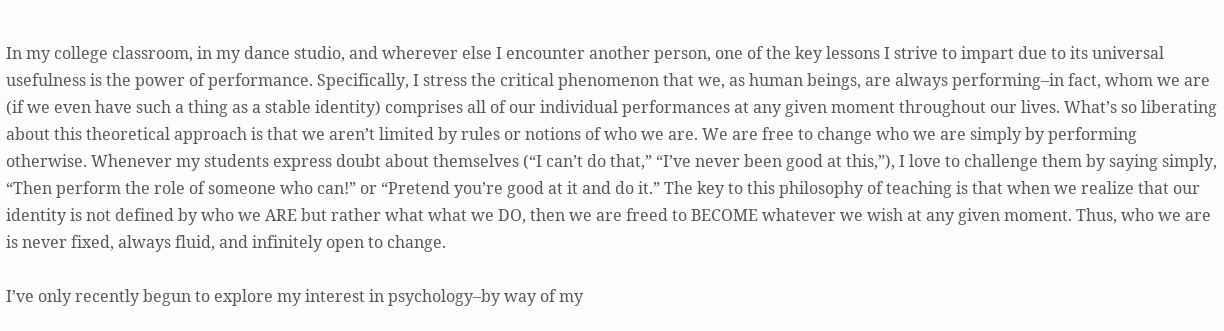In my college classroom, in my dance studio, and wherever else I encounter another person, one of the key lessons I strive to impart due to its universal usefulness is the power of performance. Specifically, I stress the critical phenomenon that we, as human beings, are always performing–in fact, whom we are (if we even have such a thing as a stable identity) comprises all of our individual performances at any given moment throughout our lives. What’s so liberating about this theoretical approach is that we aren’t limited by rules or notions of who we are. We are free to change who we are simply by performing otherwise. Whenever my students express doubt about themselves (“I can’t do that,” “I’ve never been good at this,”), I love to challenge them by saying simply, “Then perform the role of someone who can!” or “Pretend you’re good at it and do it.” The key to this philosophy of teaching is that when we realize that our identity is not defined by who we ARE but rather what what we DO, then we are freed to BECOME whatever we wish at any given moment. Thus, who we are is never fixed, always fluid, and infinitely open to change.

I’ve only recently begun to explore my interest in psychology–by way of my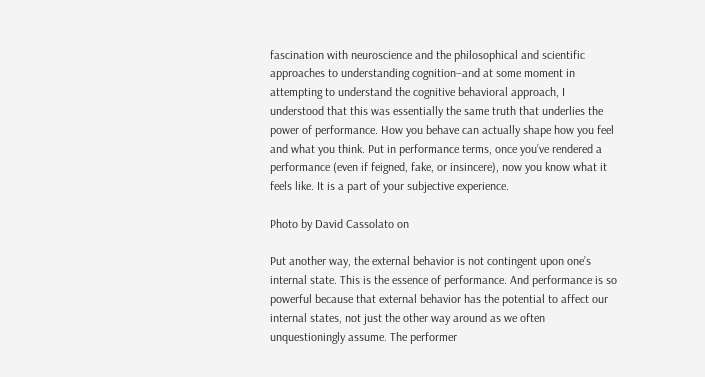fascination with neuroscience and the philosophical and scientific approaches to understanding cognition–and at some moment in attempting to understand the cognitive behavioral approach, I understood that this was essentially the same truth that underlies the power of performance. How you behave can actually shape how you feel and what you think. Put in performance terms, once you’ve rendered a performance (even if feigned, fake, or insincere), now you know what it feels like. It is a part of your subjective experience.

Photo by David Cassolato on

Put another way, the external behavior is not contingent upon one’s internal state. This is the essence of performance. And performance is so powerful because that external behavior has the potential to affect our internal states, not just the other way around as we often unquestioningly assume. The performer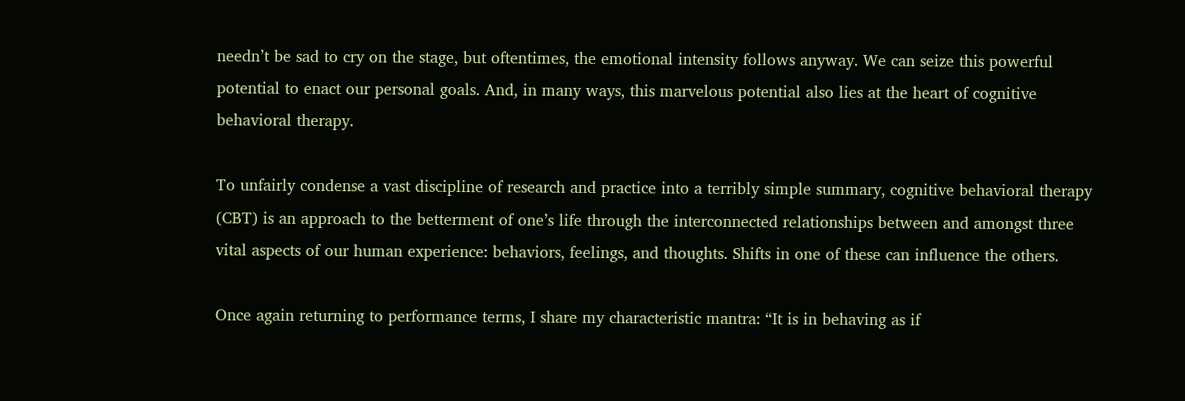needn’t be sad to cry on the stage, but oftentimes, the emotional intensity follows anyway. We can seize this powerful potential to enact our personal goals. And, in many ways, this marvelous potential also lies at the heart of cognitive behavioral therapy.

To unfairly condense a vast discipline of research and practice into a terribly simple summary, cognitive behavioral therapy (CBT) is an approach to the betterment of one’s life through the interconnected relationships between and amongst three vital aspects of our human experience: behaviors, feelings, and thoughts. Shifts in one of these can influence the others.

Once again returning to performance terms, I share my characteristic mantra: “It is in behaving as if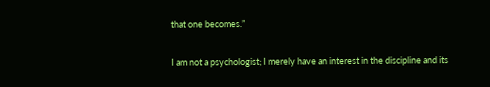that one becomes.”

I am not a psychologist; I merely have an interest in the discipline and its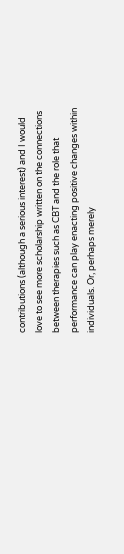contributions (although a serious interest) and I would love to see more scholarship written on the connections between therapies such as CBT and the role that performance can play enacting positive changes within individuals. Or, perhaps merely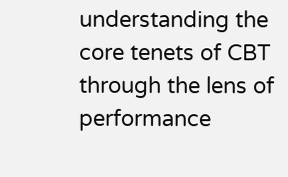understanding the core tenets of CBT through the lens of performance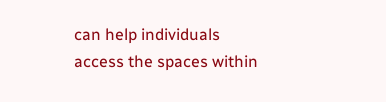can help individuals access the spaces within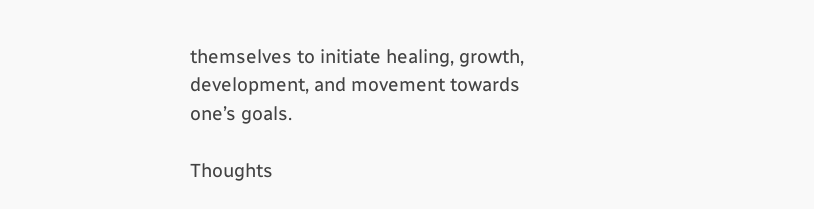themselves to initiate healing, growth, development, and movement towards one’s goals.

Thoughts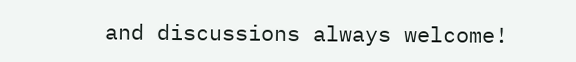and discussions always welcome!